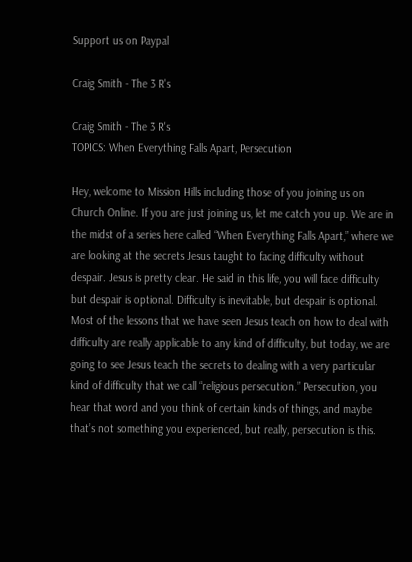Support us on Paypal

Craig Smith - The 3 R's

Craig Smith - The 3 R's
TOPICS: When Everything Falls Apart, Persecution

Hey, welcome to Mission Hills including those of you joining us on Church Online. If you are just joining us, let me catch you up. We are in the midst of a series here called “When Everything Falls Apart,” where we are looking at the secrets Jesus taught to facing difficulty without despair. Jesus is pretty clear. He said in this life, you will face difficulty but despair is optional. Difficulty is inevitable, but despair is optional. Most of the lessons that we have seen Jesus teach on how to deal with difficulty are really applicable to any kind of difficulty, but today, we are going to see Jesus teach the secrets to dealing with a very particular kind of difficulty that we call “religious persecution.” Persecution, you hear that word and you think of certain kinds of things, and maybe that’s not something you experienced, but really, persecution is this.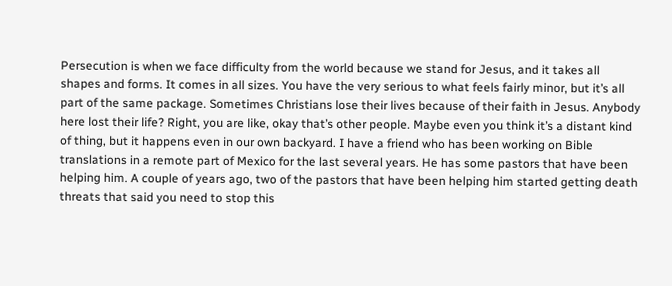Persecution is when we face difficulty from the world because we stand for Jesus, and it takes all shapes and forms. It comes in all sizes. You have the very serious to what feels fairly minor, but it’s all part of the same package. Sometimes Christians lose their lives because of their faith in Jesus. Anybody here lost their life? Right, you are like, okay that’s other people. Maybe even you think it’s a distant kind of thing, but it happens even in our own backyard. I have a friend who has been working on Bible translations in a remote part of Mexico for the last several years. He has some pastors that have been helping him. A couple of years ago, two of the pastors that have been helping him started getting death threats that said you need to stop this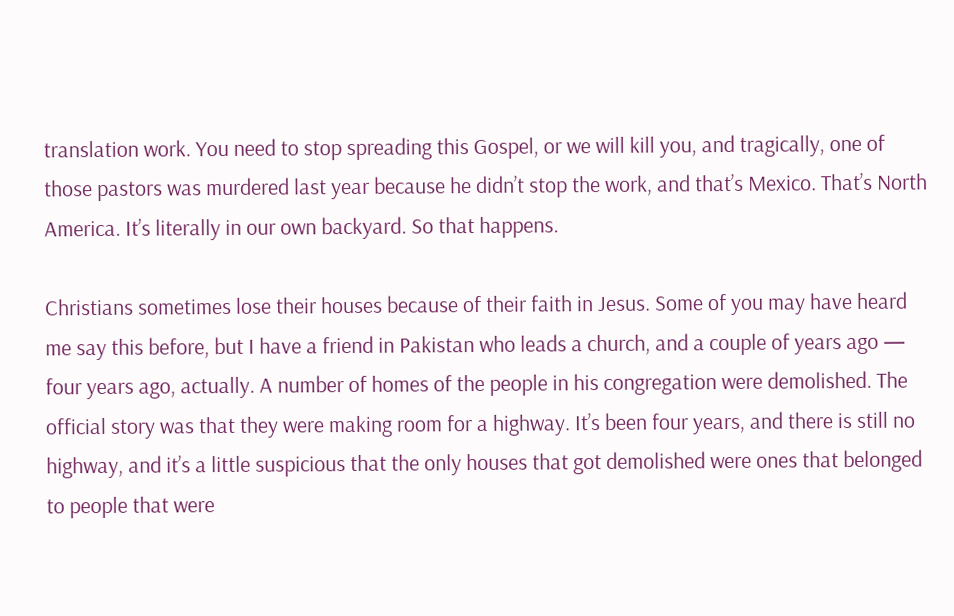translation work. You need to stop spreading this Gospel, or we will kill you, and tragically, one of those pastors was murdered last year because he didn’t stop the work, and that’s Mexico. That’s North America. It’s literally in our own backyard. So that happens.

Christians sometimes lose their houses because of their faith in Jesus. Some of you may have heard me say this before, but I have a friend in Pakistan who leads a church, and a couple of years ago — four years ago, actually. A number of homes of the people in his congregation were demolished. The official story was that they were making room for a highway. It’s been four years, and there is still no highway, and it’s a little suspicious that the only houses that got demolished were ones that belonged to people that were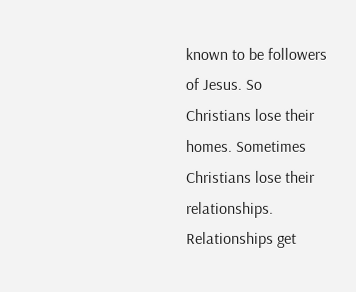known to be followers of Jesus. So Christians lose their homes. Sometimes Christians lose their relationships. Relationships get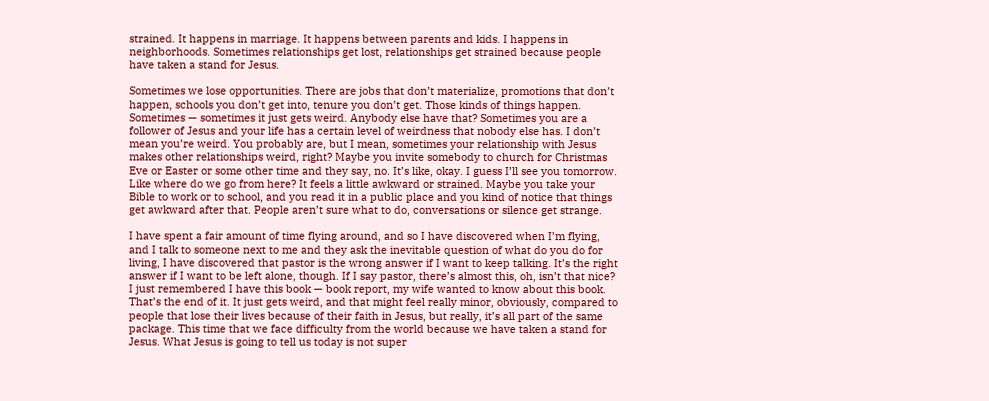strained. It happens in marriage. It happens between parents and kids. I happens in neighborhoods. Sometimes relationships get lost, relationships get strained because people have taken a stand for Jesus.

Sometimes we lose opportunities. There are jobs that don’t materialize, promotions that don’t happen, schools you don’t get into, tenure you don’t get. Those kinds of things happen. Sometimes — sometimes it just gets weird. Anybody else have that? Sometimes you are a follower of Jesus and your life has a certain level of weirdness that nobody else has. I don’t mean you’re weird. You probably are, but I mean, sometimes your relationship with Jesus makes other relationships weird, right? Maybe you invite somebody to church for Christmas Eve or Easter or some other time and they say, no. It’s like, okay. I guess I’ll see you tomorrow. Like where do we go from here? It feels a little awkward or strained. Maybe you take your Bible to work or to school, and you read it in a public place and you kind of notice that things get awkward after that. People aren’t sure what to do, conversations or silence get strange.

I have spent a fair amount of time flying around, and so I have discovered when I’m flying, and I talk to someone next to me and they ask the inevitable question of what do you do for living, I have discovered that pastor is the wrong answer if I want to keep talking. It’s the right answer if I want to be left alone, though. If I say pastor, there’s almost this, oh, isn’t that nice? I just remembered I have this book — book report, my wife wanted to know about this book. That’s the end of it. It just gets weird, and that might feel really minor, obviously, compared to people that lose their lives because of their faith in Jesus, but really, it’s all part of the same package. This time that we face difficulty from the world because we have taken a stand for Jesus. What Jesus is going to tell us today is not super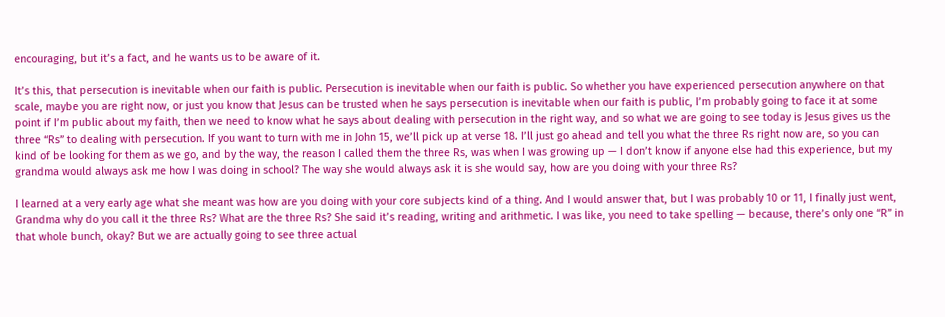encouraging, but it’s a fact, and he wants us to be aware of it.

It’s this, that persecution is inevitable when our faith is public. Persecution is inevitable when our faith is public. So whether you have experienced persecution anywhere on that scale, maybe you are right now, or just you know that Jesus can be trusted when he says persecution is inevitable when our faith is public, I’m probably going to face it at some point if I’m public about my faith, then we need to know what he says about dealing with persecution in the right way, and so what we are going to see today is Jesus gives us the three “Rs” to dealing with persecution. If you want to turn with me in John 15, we’ll pick up at verse 18. I’ll just go ahead and tell you what the three Rs right now are, so you can kind of be looking for them as we go, and by the way, the reason I called them the three Rs, was when I was growing up — I don’t know if anyone else had this experience, but my grandma would always ask me how I was doing in school? The way she would always ask it is she would say, how are you doing with your three Rs?

I learned at a very early age what she meant was how are you doing with your core subjects kind of a thing. And I would answer that, but I was probably 10 or 11, I finally just went, Grandma why do you call it the three Rs? What are the three Rs? She said it’s reading, writing and arithmetic. I was like, you need to take spelling — because, there’s only one “R” in that whole bunch, okay? But we are actually going to see three actual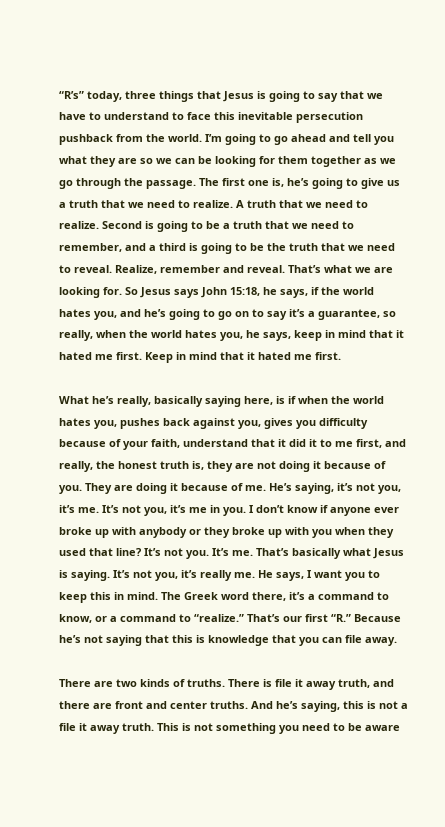“R’s” today, three things that Jesus is going to say that we have to understand to face this inevitable persecution pushback from the world. I’m going to go ahead and tell you what they are so we can be looking for them together as we go through the passage. The first one is, he’s going to give us a truth that we need to realize. A truth that we need to realize. Second is going to be a truth that we need to remember, and a third is going to be the truth that we need to reveal. Realize, remember and reveal. That’s what we are looking for. So Jesus says John 15:18, he says, if the world hates you, and he’s going to go on to say it’s a guarantee, so really, when the world hates you, he says, keep in mind that it hated me first. Keep in mind that it hated me first.

What he’s really, basically saying here, is if when the world hates you, pushes back against you, gives you difficulty because of your faith, understand that it did it to me first, and really, the honest truth is, they are not doing it because of you. They are doing it because of me. He’s saying, it’s not you, it’s me. It’s not you, it’s me in you. I don’t know if anyone ever broke up with anybody or they broke up with you when they used that line? It’s not you. It’s me. That’s basically what Jesus is saying. It’s not you, it’s really me. He says, I want you to keep this in mind. The Greek word there, it’s a command to know, or a command to “realize.” That’s our first “R.” Because he’s not saying that this is knowledge that you can file away.

There are two kinds of truths. There is file it away truth, and there are front and center truths. And he’s saying, this is not a file it away truth. This is not something you need to be aware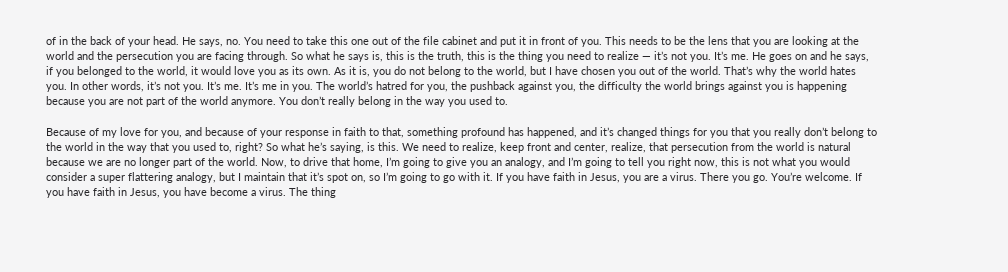of in the back of your head. He says, no. You need to take this one out of the file cabinet and put it in front of you. This needs to be the lens that you are looking at the world and the persecution you are facing through. So what he says is, this is the truth, this is the thing you need to realize — it’s not you. It’s me. He goes on and he says, if you belonged to the world, it would love you as its own. As it is, you do not belong to the world, but I have chosen you out of the world. That’s why the world hates you. In other words, it’s not you. It’s me. It’s me in you. The world’s hatred for you, the pushback against you, the difficulty the world brings against you is happening because you are not part of the world anymore. You don’t really belong in the way you used to.

Because of my love for you, and because of your response in faith to that, something profound has happened, and it’s changed things for you that you really don’t belong to the world in the way that you used to, right? So what he’s saying, is this. We need to realize, keep front and center, realize, that persecution from the world is natural because we are no longer part of the world. Now, to drive that home, I’m going to give you an analogy, and I’m going to tell you right now, this is not what you would consider a super flattering analogy, but I maintain that it’s spot on, so I’m going to go with it. If you have faith in Jesus, you are a virus. There you go. You’re welcome. If you have faith in Jesus, you have become a virus. The thing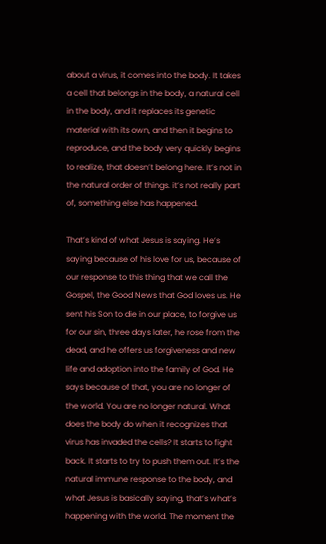about a virus, it comes into the body. It takes a cell that belongs in the body, a natural cell in the body, and it replaces its genetic material with its own, and then it begins to reproduce, and the body very quickly begins to realize, that doesn’t belong here. It’s not in the natural order of things. it’s not really part of, something else has happened.

That’s kind of what Jesus is saying. He’s saying because of his love for us, because of our response to this thing that we call the Gospel, the Good News that God loves us. He sent his Son to die in our place, to forgive us for our sin, three days later, he rose from the dead, and he offers us forgiveness and new life and adoption into the family of God. He says because of that, you are no longer of the world. You are no longer natural. What does the body do when it recognizes that virus has invaded the cells? It starts to fight back. It starts to try to push them out. It’s the natural immune response to the body, and what Jesus is basically saying, that’s what’s happening with the world. The moment the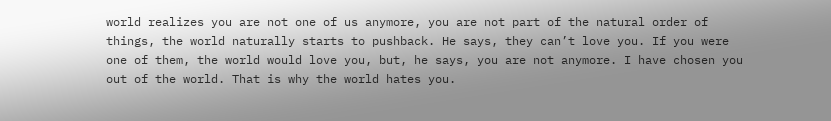world realizes you are not one of us anymore, you are not part of the natural order of things, the world naturally starts to pushback. He says, they can’t love you. If you were one of them, the world would love you, but, he says, you are not anymore. I have chosen you out of the world. That is why the world hates you.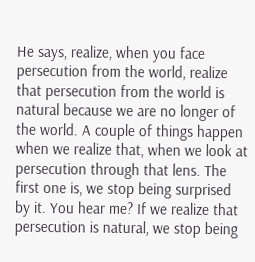He says, realize, when you face persecution from the world, realize that persecution from the world is natural because we are no longer of the world. A couple of things happen when we realize that, when we look at persecution through that lens. The first one is, we stop being surprised by it. You hear me? If we realize that persecution is natural, we stop being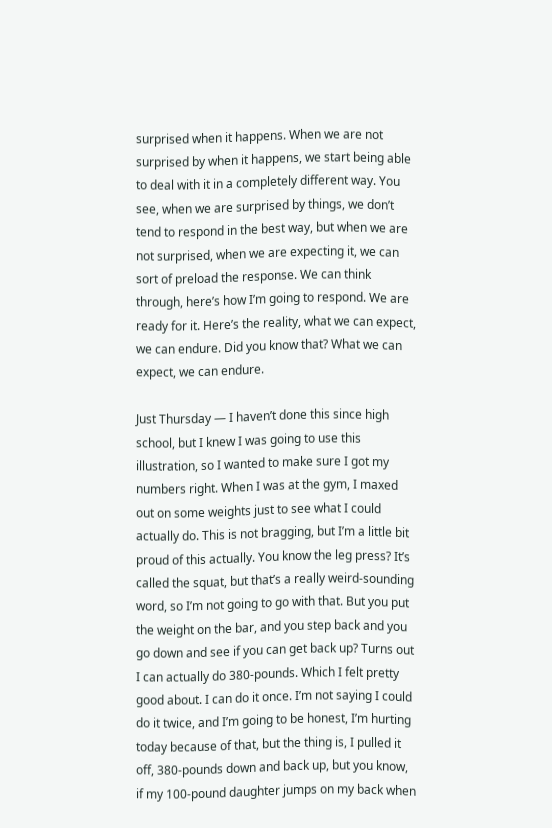surprised when it happens. When we are not surprised by when it happens, we start being able to deal with it in a completely different way. You see, when we are surprised by things, we don’t tend to respond in the best way, but when we are not surprised, when we are expecting it, we can sort of preload the response. We can think through, here’s how I’m going to respond. We are ready for it. Here’s the reality, what we can expect, we can endure. Did you know that? What we can expect, we can endure.

Just Thursday — I haven’t done this since high school, but I knew I was going to use this illustration, so I wanted to make sure I got my numbers right. When I was at the gym, I maxed out on some weights just to see what I could actually do. This is not bragging, but I’m a little bit proud of this actually. You know the leg press? It’s called the squat, but that’s a really weird-sounding word, so I’m not going to go with that. But you put the weight on the bar, and you step back and you go down and see if you can get back up? Turns out I can actually do 380-pounds. Which I felt pretty good about. I can do it once. I’m not saying I could do it twice, and I’m going to be honest, I’m hurting today because of that, but the thing is, I pulled it off, 380-pounds down and back up, but you know, if my 100-pound daughter jumps on my back when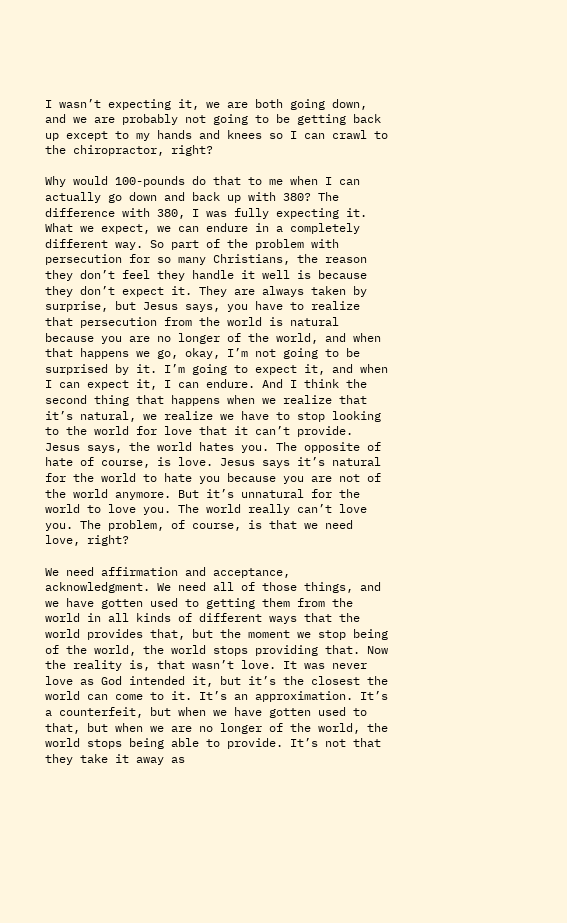I wasn’t expecting it, we are both going down, and we are probably not going to be getting back up except to my hands and knees so I can crawl to the chiropractor, right?

Why would 100-pounds do that to me when I can actually go down and back up with 380? The difference with 380, I was fully expecting it. What we expect, we can endure in a completely different way. So part of the problem with persecution for so many Christians, the reason they don’t feel they handle it well is because they don’t expect it. They are always taken by surprise, but Jesus says, you have to realize that persecution from the world is natural because you are no longer of the world, and when that happens we go, okay, I’m not going to be surprised by it. I’m going to expect it, and when I can expect it, I can endure. And I think the second thing that happens when we realize that it’s natural, we realize we have to stop looking to the world for love that it can’t provide. Jesus says, the world hates you. The opposite of hate of course, is love. Jesus says it’s natural for the world to hate you because you are not of the world anymore. But it’s unnatural for the world to love you. The world really can’t love you. The problem, of course, is that we need love, right?

We need affirmation and acceptance, acknowledgment. We need all of those things, and we have gotten used to getting them from the world in all kinds of different ways that the world provides that, but the moment we stop being of the world, the world stops providing that. Now the reality is, that wasn’t love. It was never love as God intended it, but it’s the closest the world can come to it. It’s an approximation. It’s a counterfeit, but when we have gotten used to that, but when we are no longer of the world, the world stops being able to provide. It’s not that they take it away as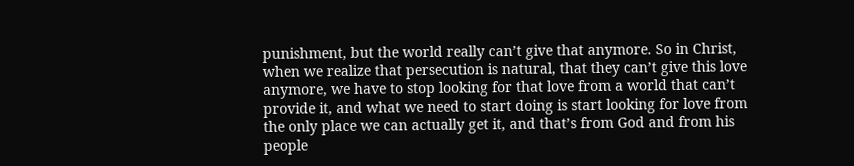punishment, but the world really can’t give that anymore. So in Christ, when we realize that persecution is natural, that they can’t give this love anymore, we have to stop looking for that love from a world that can’t provide it, and what we need to start doing is start looking for love from the only place we can actually get it, and that’s from God and from his people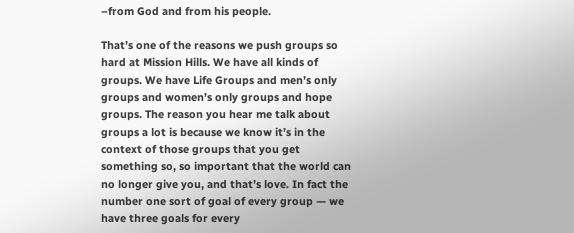–from God and from his people.

That’s one of the reasons we push groups so hard at Mission Hills. We have all kinds of groups. We have Life Groups and men’s only groups and women’s only groups and hope groups. The reason you hear me talk about groups a lot is because we know it’s in the context of those groups that you get something so, so important that the world can no longer give you, and that’s love. In fact the number one sort of goal of every group — we have three goals for every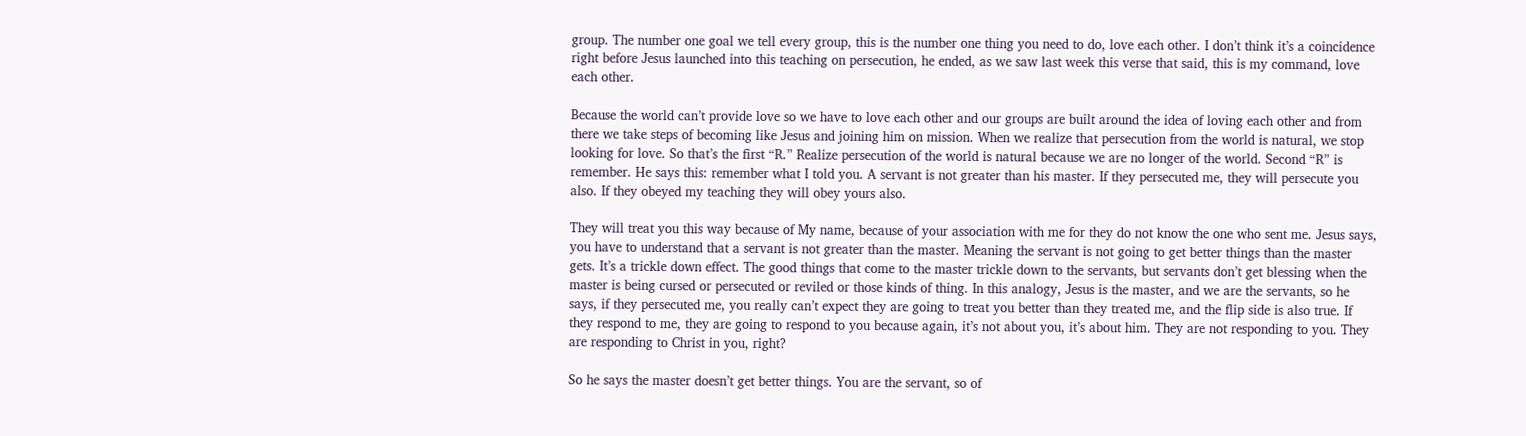group. The number one goal we tell every group, this is the number one thing you need to do, love each other. I don’t think it’s a coincidence right before Jesus launched into this teaching on persecution, he ended, as we saw last week this verse that said, this is my command, love each other.

Because the world can’t provide love so we have to love each other and our groups are built around the idea of loving each other and from there we take steps of becoming like Jesus and joining him on mission. When we realize that persecution from the world is natural, we stop looking for love. So that’s the first “R.” Realize persecution of the world is natural because we are no longer of the world. Second “R” is remember. He says this: remember what I told you. A servant is not greater than his master. If they persecuted me, they will persecute you also. If they obeyed my teaching they will obey yours also.

They will treat you this way because of My name, because of your association with me for they do not know the one who sent me. Jesus says, you have to understand that a servant is not greater than the master. Meaning the servant is not going to get better things than the master gets. It’s a trickle down effect. The good things that come to the master trickle down to the servants, but servants don’t get blessing when the master is being cursed or persecuted or reviled or those kinds of thing. In this analogy, Jesus is the master, and we are the servants, so he says, if they persecuted me, you really can’t expect they are going to treat you better than they treated me, and the flip side is also true. If they respond to me, they are going to respond to you because again, it’s not about you, it’s about him. They are not responding to you. They are responding to Christ in you, right?

So he says the master doesn’t get better things. You are the servant, so of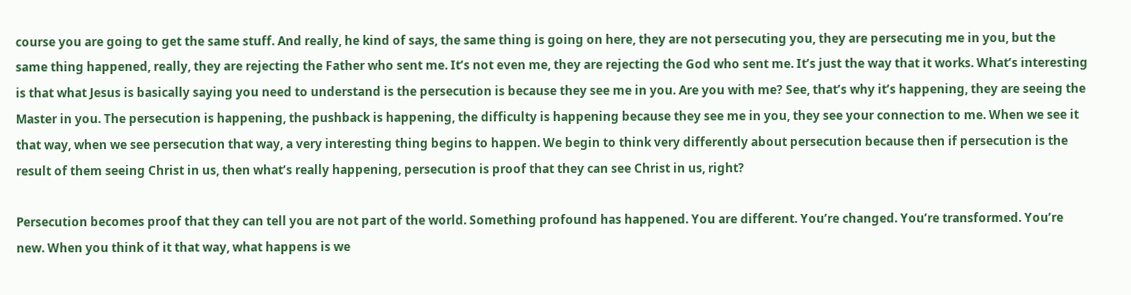course you are going to get the same stuff. And really, he kind of says, the same thing is going on here, they are not persecuting you, they are persecuting me in you, but the same thing happened, really, they are rejecting the Father who sent me. It’s not even me, they are rejecting the God who sent me. It’s just the way that it works. What’s interesting is that what Jesus is basically saying you need to understand is the persecution is because they see me in you. Are you with me? See, that’s why it’s happening, they are seeing the Master in you. The persecution is happening, the pushback is happening, the difficulty is happening because they see me in you, they see your connection to me. When we see it that way, when we see persecution that way, a very interesting thing begins to happen. We begin to think very differently about persecution because then if persecution is the result of them seeing Christ in us, then what’s really happening, persecution is proof that they can see Christ in us, right?

Persecution becomes proof that they can tell you are not part of the world. Something profound has happened. You are different. You’re changed. You’re transformed. You’re new. When you think of it that way, what happens is we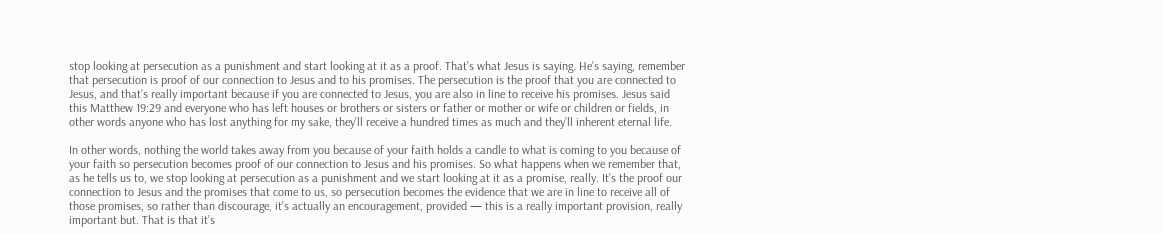stop looking at persecution as a punishment and start looking at it as a proof. That’s what Jesus is saying. He’s saying, remember that persecution is proof of our connection to Jesus and to his promises. The persecution is the proof that you are connected to Jesus, and that’s really important because if you are connected to Jesus, you are also in line to receive his promises. Jesus said this Matthew 19:29 and everyone who has left houses or brothers or sisters or father or mother or wife or children or fields, in other words anyone who has lost anything for my sake, they’ll receive a hundred times as much and they’ll inherent eternal life.

In other words, nothing the world takes away from you because of your faith holds a candle to what is coming to you because of your faith so persecution becomes proof of our connection to Jesus and his promises. So what happens when we remember that, as he tells us to, we stop looking at persecution as a punishment and we start looking at it as a promise, really. It’s the proof our connection to Jesus and the promises that come to us, so persecution becomes the evidence that we are in line to receive all of those promises, so rather than discourage, it’s actually an encouragement, provided — this is a really important provision, really important but. That is that it’s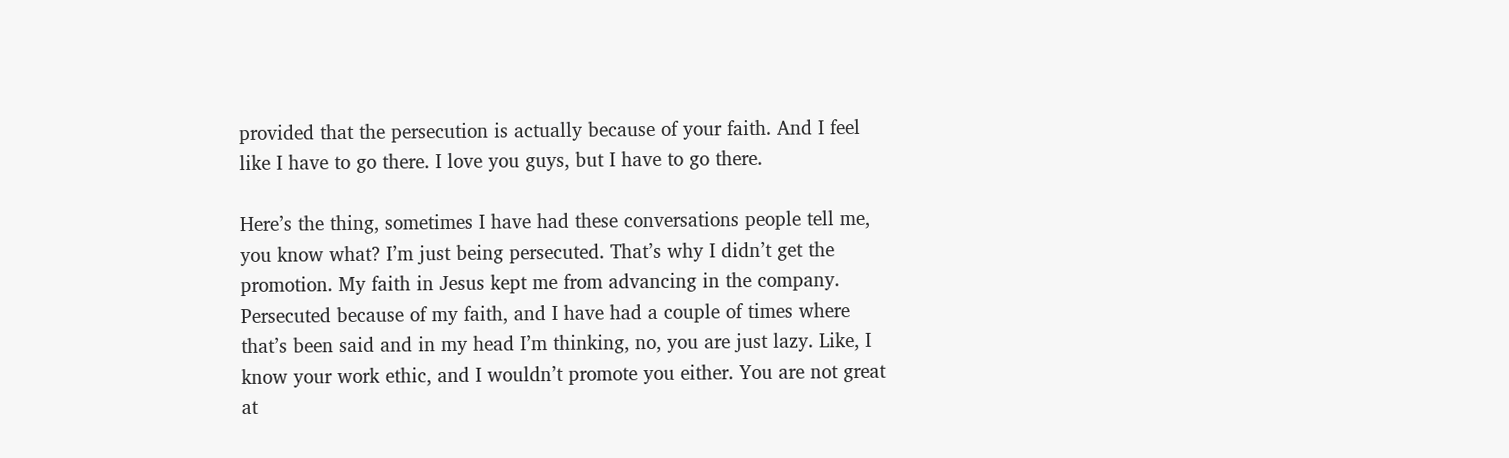provided that the persecution is actually because of your faith. And I feel like I have to go there. I love you guys, but I have to go there.

Here’s the thing, sometimes I have had these conversations people tell me, you know what? I’m just being persecuted. That’s why I didn’t get the promotion. My faith in Jesus kept me from advancing in the company. Persecuted because of my faith, and I have had a couple of times where that’s been said and in my head I’m thinking, no, you are just lazy. Like, I know your work ethic, and I wouldn’t promote you either. You are not great at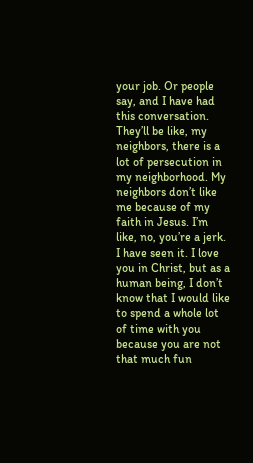your job. Or people say, and I have had this conversation. They’ll be like, my neighbors, there is a lot of persecution in my neighborhood. My neighbors don’t like me because of my faith in Jesus. I’m like, no, you’re a jerk. I have seen it. I love you in Christ, but as a human being, I don’t know that I would like to spend a whole lot of time with you because you are not that much fun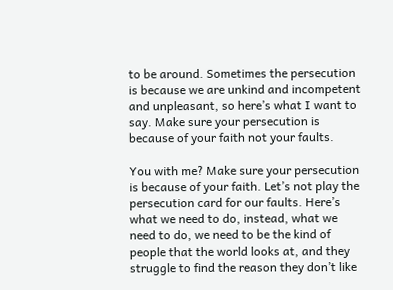to be around. Sometimes the persecution is because we are unkind and incompetent and unpleasant, so here’s what I want to say. Make sure your persecution is because of your faith not your faults.

You with me? Make sure your persecution is because of your faith. Let’s not play the persecution card for our faults. Here’s what we need to do, instead, what we need to do, we need to be the kind of people that the world looks at, and they struggle to find the reason they don’t like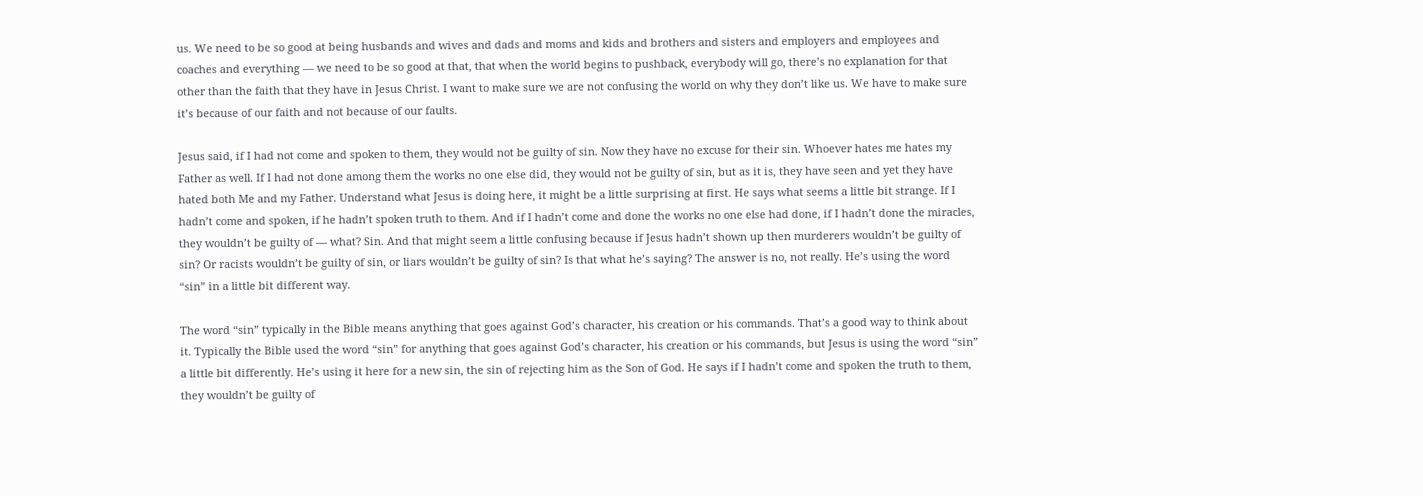us. We need to be so good at being husbands and wives and dads and moms and kids and brothers and sisters and employers and employees and coaches and everything — we need to be so good at that, that when the world begins to pushback, everybody will go, there’s no explanation for that other than the faith that they have in Jesus Christ. I want to make sure we are not confusing the world on why they don’t like us. We have to make sure it’s because of our faith and not because of our faults.

Jesus said, if I had not come and spoken to them, they would not be guilty of sin. Now they have no excuse for their sin. Whoever hates me hates my Father as well. If I had not done among them the works no one else did, they would not be guilty of sin, but as it is, they have seen and yet they have hated both Me and my Father. Understand what Jesus is doing here, it might be a little surprising at first. He says what seems a little bit strange. If I hadn’t come and spoken, if he hadn’t spoken truth to them. And if I hadn’t come and done the works no one else had done, if I hadn’t done the miracles, they wouldn’t be guilty of — what? Sin. And that might seem a little confusing because if Jesus hadn’t shown up then murderers wouldn’t be guilty of sin? Or racists wouldn’t be guilty of sin, or liars wouldn’t be guilty of sin? Is that what he’s saying? The answer is no, not really. He’s using the word “sin” in a little bit different way.

The word “sin” typically in the Bible means anything that goes against God’s character, his creation or his commands. That’s a good way to think about it. Typically the Bible used the word “sin” for anything that goes against God’s character, his creation or his commands, but Jesus is using the word “sin” a little bit differently. He’s using it here for a new sin, the sin of rejecting him as the Son of God. He says if I hadn’t come and spoken the truth to them, they wouldn’t be guilty of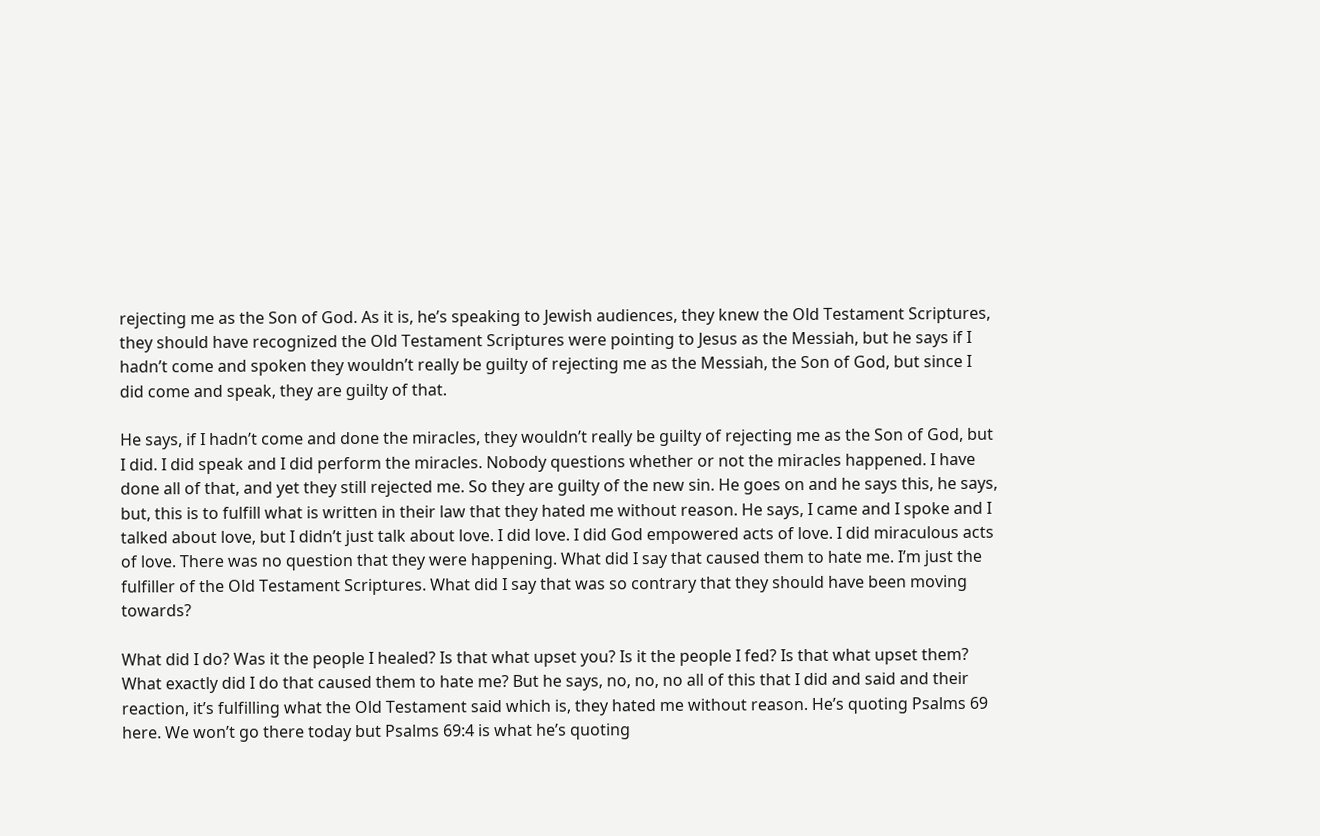rejecting me as the Son of God. As it is, he’s speaking to Jewish audiences, they knew the Old Testament Scriptures, they should have recognized the Old Testament Scriptures were pointing to Jesus as the Messiah, but he says if I hadn’t come and spoken they wouldn’t really be guilty of rejecting me as the Messiah, the Son of God, but since I did come and speak, they are guilty of that.

He says, if I hadn’t come and done the miracles, they wouldn’t really be guilty of rejecting me as the Son of God, but I did. I did speak and I did perform the miracles. Nobody questions whether or not the miracles happened. I have done all of that, and yet they still rejected me. So they are guilty of the new sin. He goes on and he says this, he says, but, this is to fulfill what is written in their law that they hated me without reason. He says, I came and I spoke and I talked about love, but I didn’t just talk about love. I did love. I did God empowered acts of love. I did miraculous acts of love. There was no question that they were happening. What did I say that caused them to hate me. I’m just the fulfiller of the Old Testament Scriptures. What did I say that was so contrary that they should have been moving towards?

What did I do? Was it the people I healed? Is that what upset you? Is it the people I fed? Is that what upset them? What exactly did I do that caused them to hate me? But he says, no, no, no all of this that I did and said and their reaction, it’s fulfilling what the Old Testament said which is, they hated me without reason. He’s quoting Psalms 69 here. We won’t go there today but Psalms 69:4 is what he’s quoting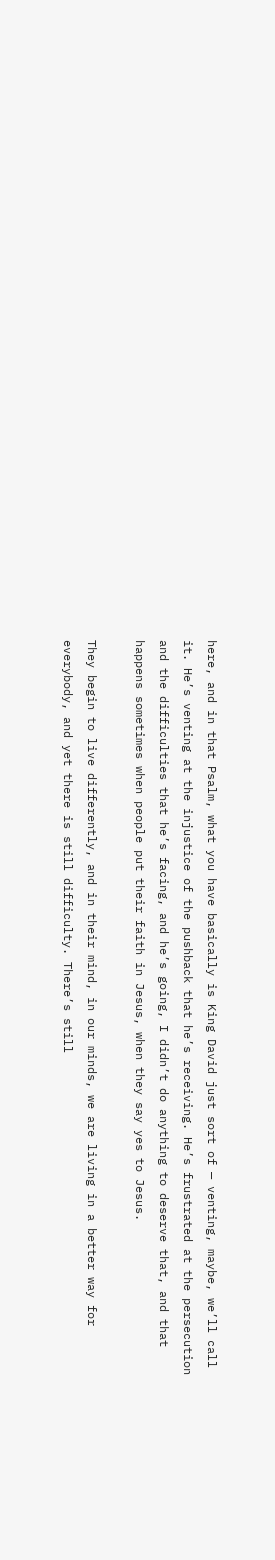here, and in that Psalm, what you have basically is King David just sort of — venting, maybe, we’ll call it. He’s venting at the injustice of the pushback that he’s receiving. He’s frustrated at the persecution and the difficulties that he’s facing, and he’s going, I didn’t do anything to deserve that, and that happens sometimes when people put their faith in Jesus, when they say yes to Jesus.

They begin to live differently, and in their mind, in our minds, we are living in a better way for everybody, and yet there is still difficulty. There’s still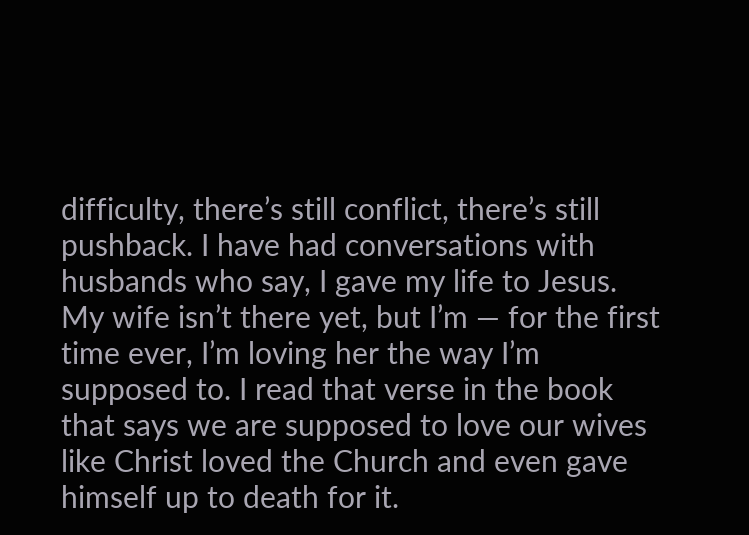difficulty, there’s still conflict, there’s still pushback. I have had conversations with husbands who say, I gave my life to Jesus. My wife isn’t there yet, but I’m — for the first time ever, I’m loving her the way I’m supposed to. I read that verse in the book that says we are supposed to love our wives like Christ loved the Church and even gave himself up to death for it.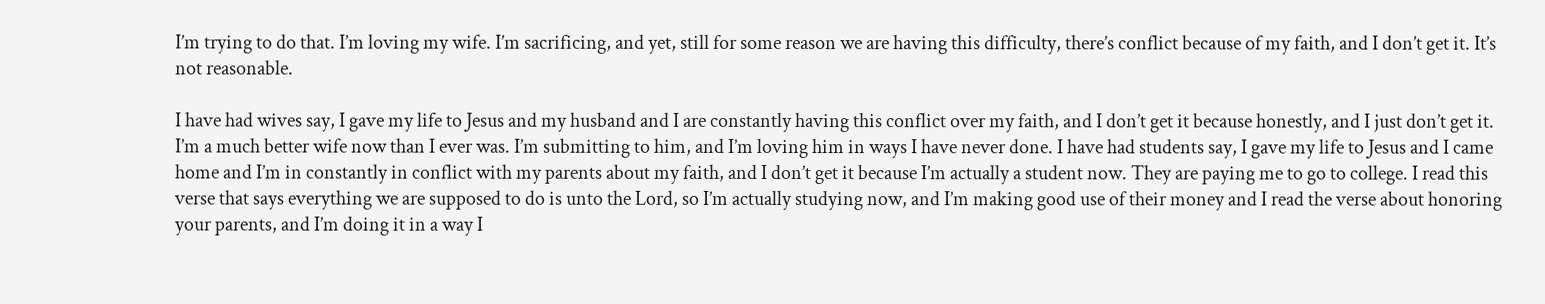I’m trying to do that. I’m loving my wife. I’m sacrificing, and yet, still for some reason we are having this difficulty, there’s conflict because of my faith, and I don’t get it. It’s not reasonable.

I have had wives say, I gave my life to Jesus and my husband and I are constantly having this conflict over my faith, and I don’t get it because honestly, and I just don’t get it. I’m a much better wife now than I ever was. I’m submitting to him, and I’m loving him in ways I have never done. I have had students say, I gave my life to Jesus and I came home and I’m in constantly in conflict with my parents about my faith, and I don’t get it because I’m actually a student now. They are paying me to go to college. I read this verse that says everything we are supposed to do is unto the Lord, so I’m actually studying now, and I’m making good use of their money and I read the verse about honoring your parents, and I’m doing it in a way I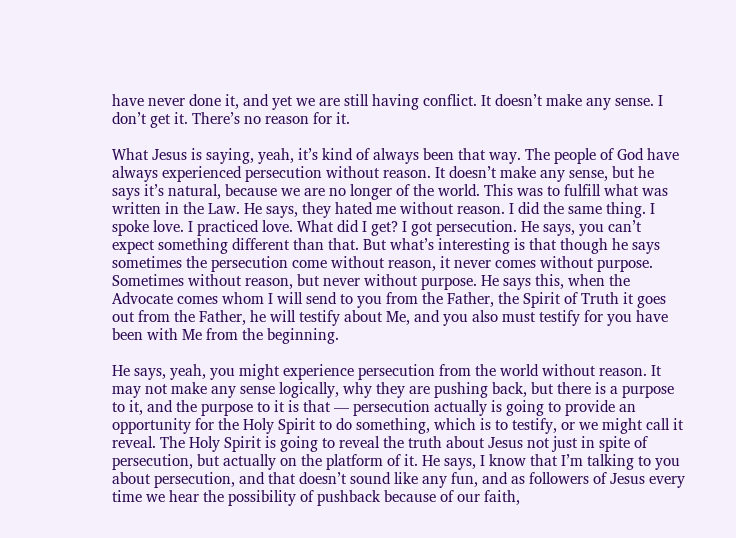have never done it, and yet we are still having conflict. It doesn’t make any sense. I don’t get it. There’s no reason for it.

What Jesus is saying, yeah, it’s kind of always been that way. The people of God have always experienced persecution without reason. It doesn’t make any sense, but he says it’s natural, because we are no longer of the world. This was to fulfill what was written in the Law. He says, they hated me without reason. I did the same thing. I spoke love. I practiced love. What did I get? I got persecution. He says, you can’t expect something different than that. But what’s interesting is that though he says sometimes the persecution come without reason, it never comes without purpose. Sometimes without reason, but never without purpose. He says this, when the Advocate comes whom I will send to you from the Father, the Spirit of Truth it goes out from the Father, he will testify about Me, and you also must testify for you have been with Me from the beginning.

He says, yeah, you might experience persecution from the world without reason. It may not make any sense logically, why they are pushing back, but there is a purpose to it, and the purpose to it is that — persecution actually is going to provide an opportunity for the Holy Spirit to do something, which is to testify, or we might call it reveal. The Holy Spirit is going to reveal the truth about Jesus not just in spite of persecution, but actually on the platform of it. He says, I know that I’m talking to you about persecution, and that doesn’t sound like any fun, and as followers of Jesus every time we hear the possibility of pushback because of our faith,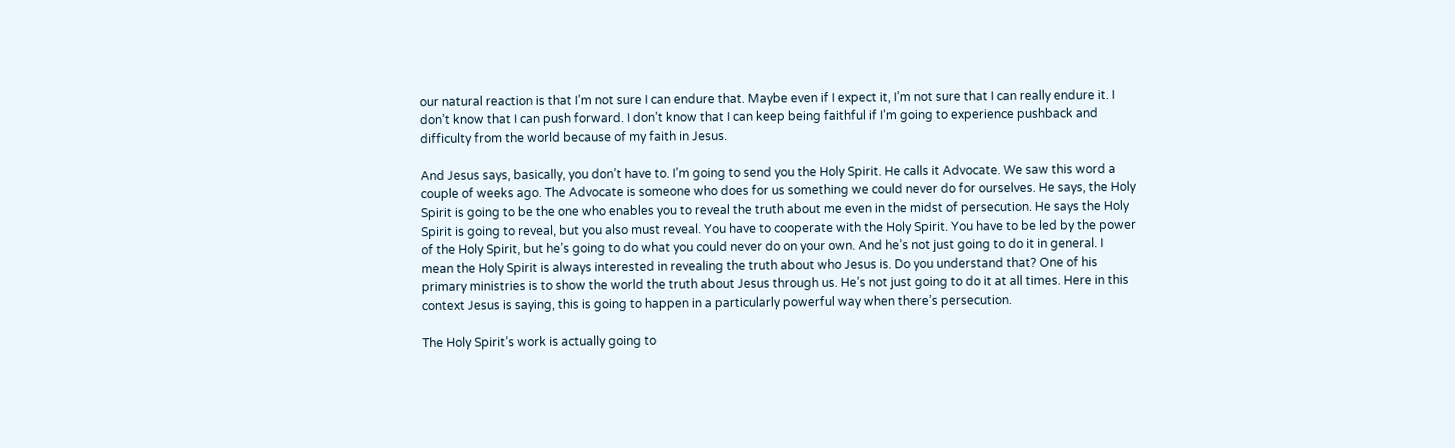our natural reaction is that I’m not sure I can endure that. Maybe even if I expect it, I’m not sure that I can really endure it. I don’t know that I can push forward. I don’t know that I can keep being faithful if I’m going to experience pushback and difficulty from the world because of my faith in Jesus.

And Jesus says, basically, you don’t have to. I’m going to send you the Holy Spirit. He calls it Advocate. We saw this word a couple of weeks ago. The Advocate is someone who does for us something we could never do for ourselves. He says, the Holy Spirit is going to be the one who enables you to reveal the truth about me even in the midst of persecution. He says the Holy Spirit is going to reveal, but you also must reveal. You have to cooperate with the Holy Spirit. You have to be led by the power of the Holy Spirit, but he’s going to do what you could never do on your own. And he’s not just going to do it in general. I mean the Holy Spirit is always interested in revealing the truth about who Jesus is. Do you understand that? One of his primary ministries is to show the world the truth about Jesus through us. He’s not just going to do it at all times. Here in this context Jesus is saying, this is going to happen in a particularly powerful way when there’s persecution.

The Holy Spirit’s work is actually going to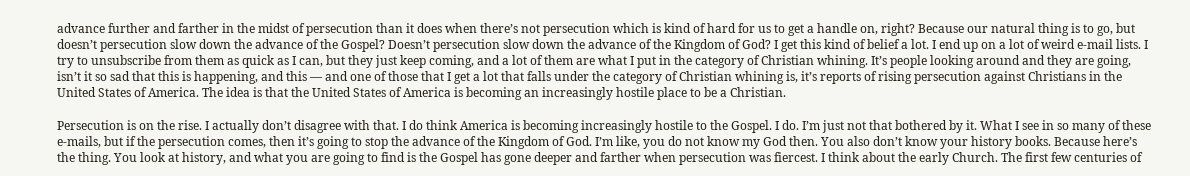advance further and farther in the midst of persecution than it does when there’s not persecution which is kind of hard for us to get a handle on, right? Because our natural thing is to go, but doesn’t persecution slow down the advance of the Gospel? Doesn’t persecution slow down the advance of the Kingdom of God? I get this kind of belief a lot. I end up on a lot of weird e-mail lists. I try to unsubscribe from them as quick as I can, but they just keep coming, and a lot of them are what I put in the category of Christian whining. It’s people looking around and they are going, isn’t it so sad that this is happening, and this — and one of those that I get a lot that falls under the category of Christian whining is, it’s reports of rising persecution against Christians in the United States of America. The idea is that the United States of America is becoming an increasingly hostile place to be a Christian.

Persecution is on the rise. I actually don’t disagree with that. I do think America is becoming increasingly hostile to the Gospel. I do. I’m just not that bothered by it. What I see in so many of these e-mails, but if the persecution comes, then it’s going to stop the advance of the Kingdom of God. I’m like, you do not know my God then. You also don’t know your history books. Because here’s the thing. You look at history, and what you are going to find is the Gospel has gone deeper and farther when persecution was fiercest. I think about the early Church. The first few centuries of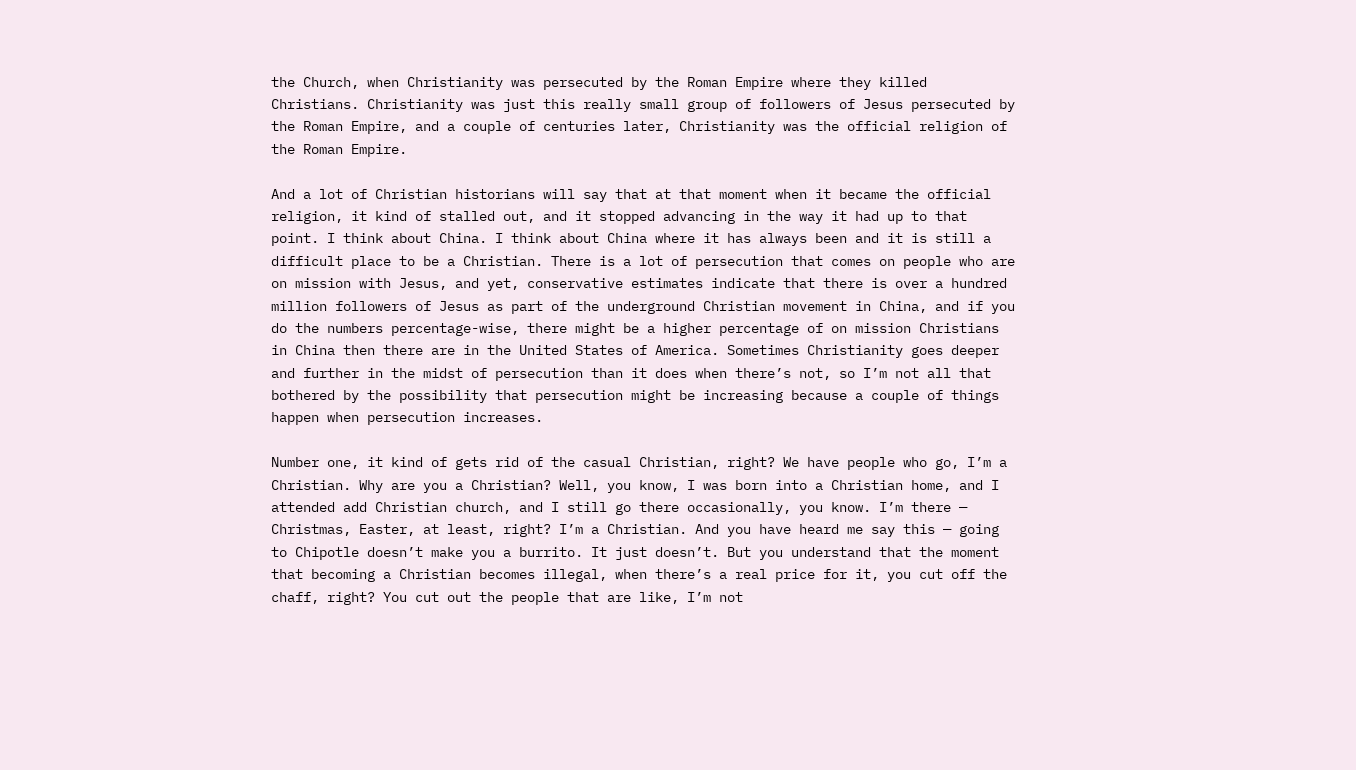the Church, when Christianity was persecuted by the Roman Empire where they killed Christians. Christianity was just this really small group of followers of Jesus persecuted by the Roman Empire, and a couple of centuries later, Christianity was the official religion of the Roman Empire.

And a lot of Christian historians will say that at that moment when it became the official religion, it kind of stalled out, and it stopped advancing in the way it had up to that point. I think about China. I think about China where it has always been and it is still a difficult place to be a Christian. There is a lot of persecution that comes on people who are on mission with Jesus, and yet, conservative estimates indicate that there is over a hundred million followers of Jesus as part of the underground Christian movement in China, and if you do the numbers percentage-wise, there might be a higher percentage of on mission Christians in China then there are in the United States of America. Sometimes Christianity goes deeper and further in the midst of persecution than it does when there’s not, so I’m not all that bothered by the possibility that persecution might be increasing because a couple of things happen when persecution increases.

Number one, it kind of gets rid of the casual Christian, right? We have people who go, I’m a Christian. Why are you a Christian? Well, you know, I was born into a Christian home, and I attended add Christian church, and I still go there occasionally, you know. I’m there — Christmas, Easter, at least, right? I’m a Christian. And you have heard me say this — going to Chipotle doesn’t make you a burrito. It just doesn’t. But you understand that the moment that becoming a Christian becomes illegal, when there’s a real price for it, you cut off the chaff, right? You cut out the people that are like, I’m not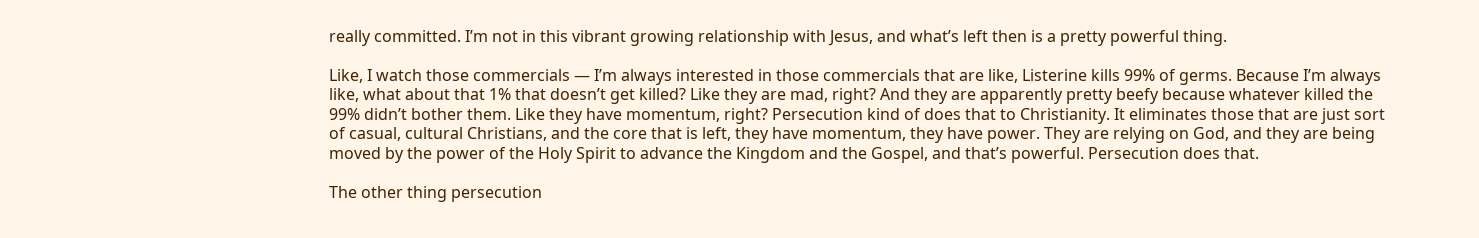really committed. I’m not in this vibrant growing relationship with Jesus, and what’s left then is a pretty powerful thing.

Like, I watch those commercials — I’m always interested in those commercials that are like, Listerine kills 99% of germs. Because I’m always like, what about that 1% that doesn’t get killed? Like they are mad, right? And they are apparently pretty beefy because whatever killed the 99% didn’t bother them. Like they have momentum, right? Persecution kind of does that to Christianity. It eliminates those that are just sort of casual, cultural Christians, and the core that is left, they have momentum, they have power. They are relying on God, and they are being moved by the power of the Holy Spirit to advance the Kingdom and the Gospel, and that’s powerful. Persecution does that.

The other thing persecution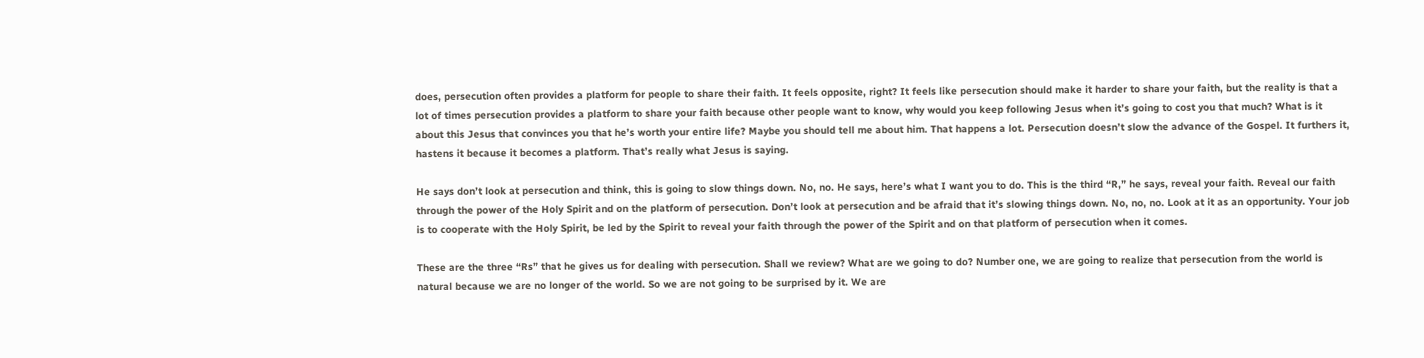does, persecution often provides a platform for people to share their faith. It feels opposite, right? It feels like persecution should make it harder to share your faith, but the reality is that a lot of times persecution provides a platform to share your faith because other people want to know, why would you keep following Jesus when it’s going to cost you that much? What is it about this Jesus that convinces you that he’s worth your entire life? Maybe you should tell me about him. That happens a lot. Persecution doesn’t slow the advance of the Gospel. It furthers it, hastens it because it becomes a platform. That’s really what Jesus is saying.

He says don’t look at persecution and think, this is going to slow things down. No, no. He says, here’s what I want you to do. This is the third “R,” he says, reveal your faith. Reveal our faith through the power of the Holy Spirit and on the platform of persecution. Don’t look at persecution and be afraid that it’s slowing things down. No, no, no. Look at it as an opportunity. Your job is to cooperate with the Holy Spirit, be led by the Spirit to reveal your faith through the power of the Spirit and on that platform of persecution when it comes.

These are the three “Rs” that he gives us for dealing with persecution. Shall we review? What are we going to do? Number one, we are going to realize that persecution from the world is natural because we are no longer of the world. So we are not going to be surprised by it. We are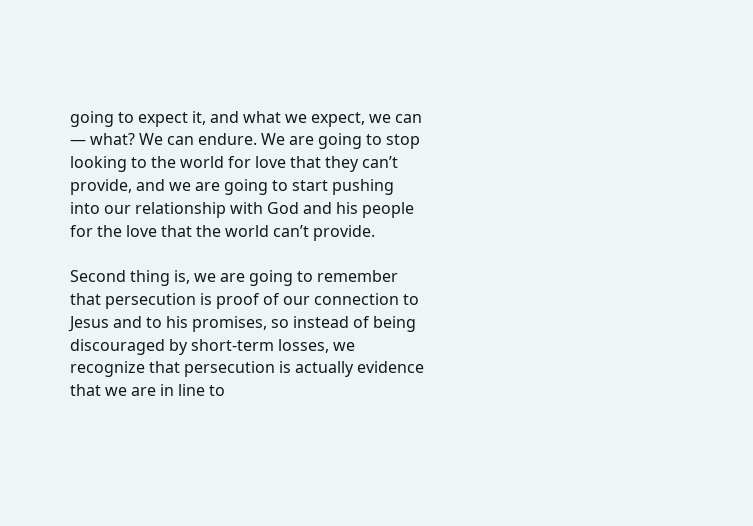going to expect it, and what we expect, we can — what? We can endure. We are going to stop looking to the world for love that they can’t provide, and we are going to start pushing into our relationship with God and his people for the love that the world can’t provide.

Second thing is, we are going to remember that persecution is proof of our connection to Jesus and to his promises, so instead of being discouraged by short-term losses, we recognize that persecution is actually evidence that we are in line to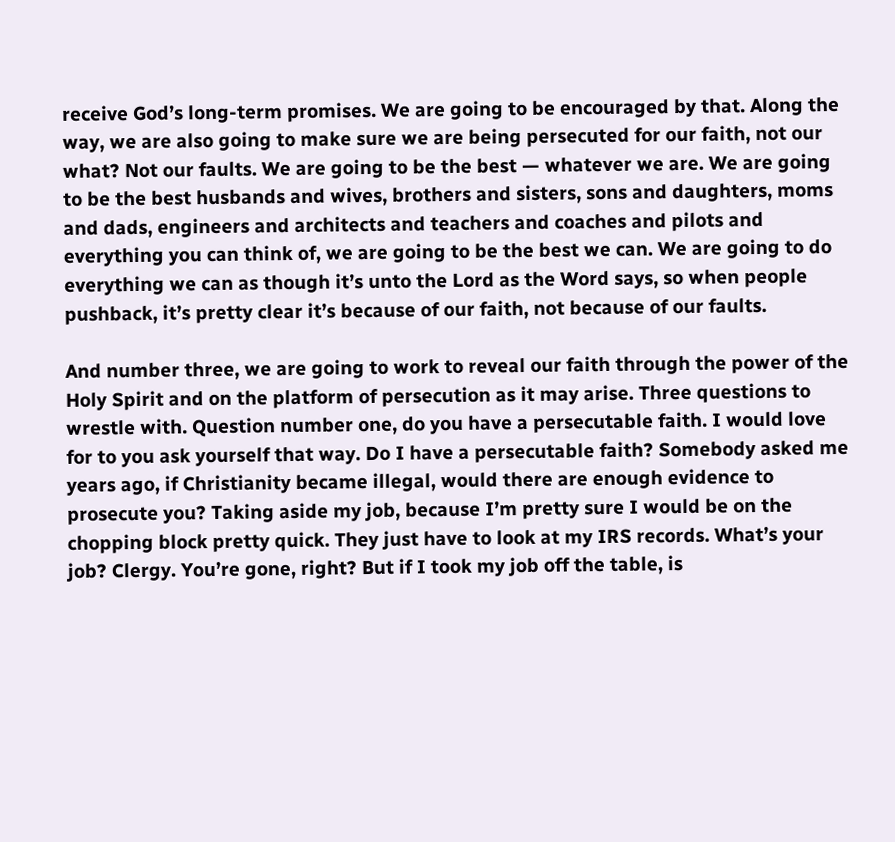receive God’s long-term promises. We are going to be encouraged by that. Along the way, we are also going to make sure we are being persecuted for our faith, not our what? Not our faults. We are going to be the best — whatever we are. We are going to be the best husbands and wives, brothers and sisters, sons and daughters, moms and dads, engineers and architects and teachers and coaches and pilots and everything you can think of, we are going to be the best we can. We are going to do everything we can as though it’s unto the Lord as the Word says, so when people pushback, it’s pretty clear it’s because of our faith, not because of our faults.

And number three, we are going to work to reveal our faith through the power of the Holy Spirit and on the platform of persecution as it may arise. Three questions to wrestle with. Question number one, do you have a persecutable faith. I would love for to you ask yourself that way. Do I have a persecutable faith? Somebody asked me years ago, if Christianity became illegal, would there are enough evidence to prosecute you? Taking aside my job, because I’m pretty sure I would be on the chopping block pretty quick. They just have to look at my IRS records. What’s your job? Clergy. You’re gone, right? But if I took my job off the table, is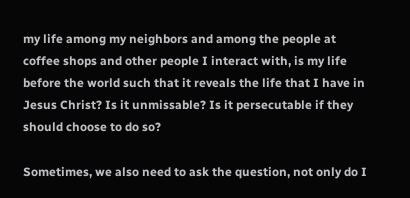my life among my neighbors and among the people at coffee shops and other people I interact with, is my life before the world such that it reveals the life that I have in Jesus Christ? Is it unmissable? Is it persecutable if they should choose to do so?

Sometimes, we also need to ask the question, not only do I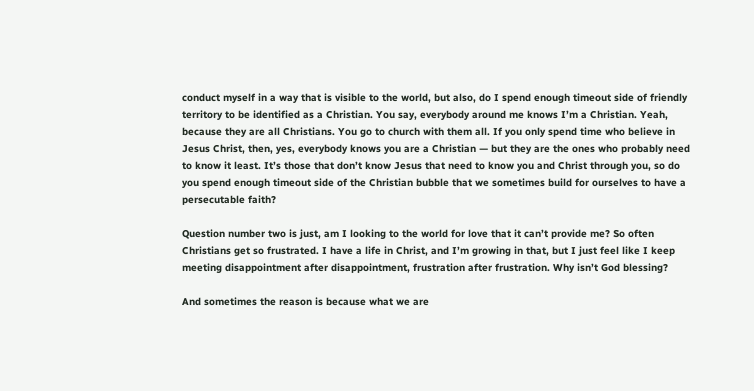conduct myself in a way that is visible to the world, but also, do I spend enough timeout side of friendly territory to be identified as a Christian. You say, everybody around me knows I’m a Christian. Yeah, because they are all Christians. You go to church with them all. If you only spend time who believe in Jesus Christ, then, yes, everybody knows you are a Christian — but they are the ones who probably need to know it least. It’s those that don’t know Jesus that need to know you and Christ through you, so do you spend enough timeout side of the Christian bubble that we sometimes build for ourselves to have a persecutable faith?

Question number two is just, am I looking to the world for love that it can’t provide me? So often Christians get so frustrated. I have a life in Christ, and I’m growing in that, but I just feel like I keep meeting disappointment after disappointment, frustration after frustration. Why isn’t God blessing?

And sometimes the reason is because what we are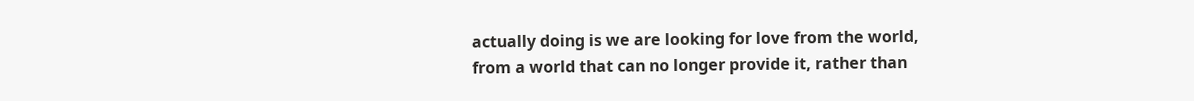actually doing is we are looking for love from the world, from a world that can no longer provide it, rather than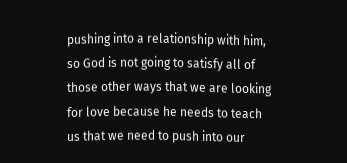pushing into a relationship with him, so God is not going to satisfy all of those other ways that we are looking for love because he needs to teach us that we need to push into our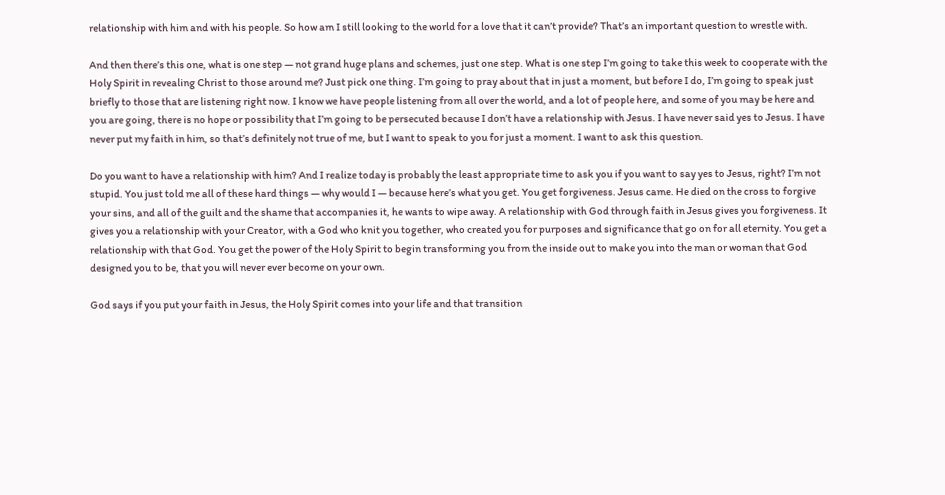relationship with him and with his people. So how am I still looking to the world for a love that it can’t provide? That’s an important question to wrestle with.

And then there’s this one, what is one step — not grand huge plans and schemes, just one step. What is one step I’m going to take this week to cooperate with the Holy Spirit in revealing Christ to those around me? Just pick one thing. I’m going to pray about that in just a moment, but before I do, I’m going to speak just briefly to those that are listening right now. I know we have people listening from all over the world, and a lot of people here, and some of you may be here and you are going, there is no hope or possibility that I’m going to be persecuted because I don’t have a relationship with Jesus. I have never said yes to Jesus. I have never put my faith in him, so that’s definitely not true of me, but I want to speak to you for just a moment. I want to ask this question.

Do you want to have a relationship with him? And I realize today is probably the least appropriate time to ask you if you want to say yes to Jesus, right? I’m not stupid. You just told me all of these hard things — why would I — because here’s what you get. You get forgiveness. Jesus came. He died on the cross to forgive your sins, and all of the guilt and the shame that accompanies it, he wants to wipe away. A relationship with God through faith in Jesus gives you forgiveness. It gives you a relationship with your Creator, with a God who knit you together, who created you for purposes and significance that go on for all eternity. You get a relationship with that God. You get the power of the Holy Spirit to begin transforming you from the inside out to make you into the man or woman that God designed you to be, that you will never ever become on your own.

God says if you put your faith in Jesus, the Holy Spirit comes into your life and that transition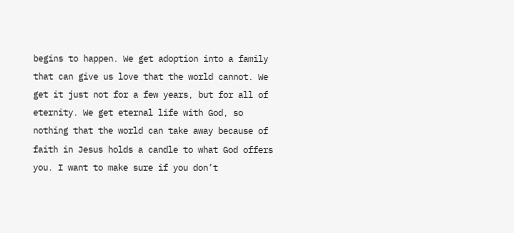begins to happen. We get adoption into a family that can give us love that the world cannot. We get it just not for a few years, but for all of eternity. We get eternal life with God, so nothing that the world can take away because of faith in Jesus holds a candle to what God offers you. I want to make sure if you don’t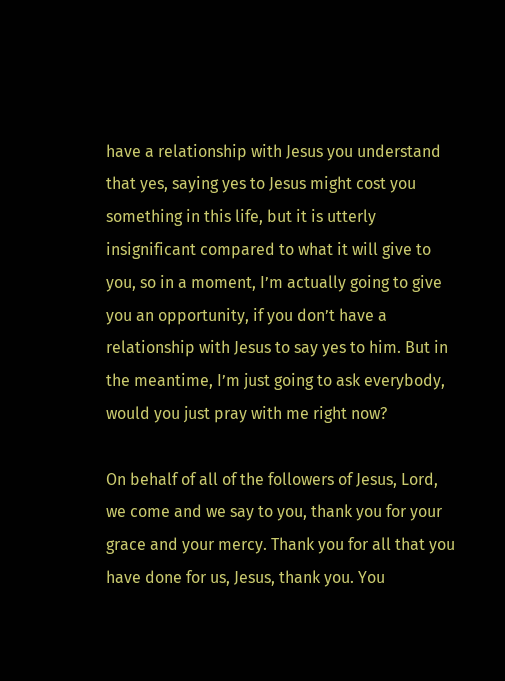have a relationship with Jesus you understand that yes, saying yes to Jesus might cost you something in this life, but it is utterly insignificant compared to what it will give to you, so in a moment, I’m actually going to give you an opportunity, if you don’t have a relationship with Jesus to say yes to him. But in the meantime, I’m just going to ask everybody, would you just pray with me right now?

On behalf of all of the followers of Jesus, Lord, we come and we say to you, thank you for your grace and your mercy. Thank you for all that you have done for us, Jesus, thank you. You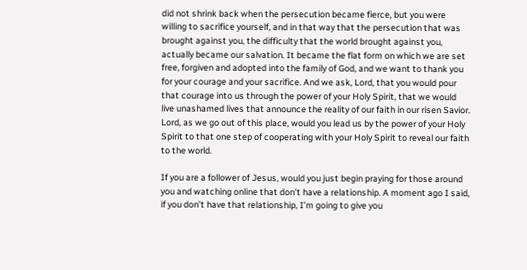did not shrink back when the persecution became fierce, but you were willing to sacrifice yourself, and in that way that the persecution that was brought against you, the difficulty that the world brought against you, actually became our salvation. It became the flat form on which we are set free, forgiven and adopted into the family of God, and we want to thank you for your courage and your sacrifice. And we ask, Lord, that you would pour that courage into us through the power of your Holy Spirit, that we would live unashamed lives that announce the reality of our faith in our risen Savior. Lord, as we go out of this place, would you lead us by the power of your Holy Spirit to that one step of cooperating with your Holy Spirit to reveal our faith to the world.

If you are a follower of Jesus, would you just begin praying for those around you and watching online that don’t have a relationship. A moment ago I said, if you don’t have that relationship, I’m going to give you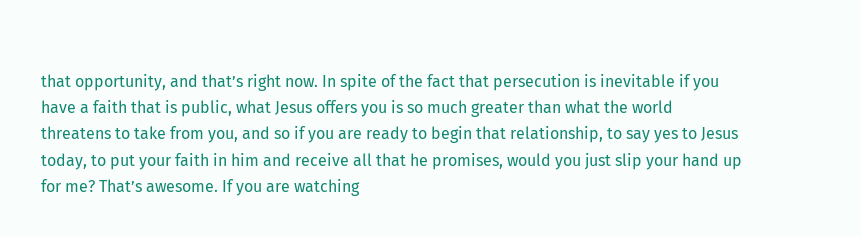that opportunity, and that’s right now. In spite of the fact that persecution is inevitable if you have a faith that is public, what Jesus offers you is so much greater than what the world threatens to take from you, and so if you are ready to begin that relationship, to say yes to Jesus today, to put your faith in him and receive all that he promises, would you just slip your hand up for me? That’s awesome. If you are watching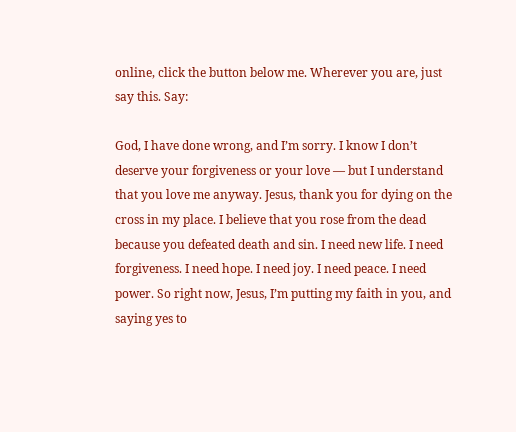online, click the button below me. Wherever you are, just say this. Say:

God, I have done wrong, and I’m sorry. I know I don’t deserve your forgiveness or your love — but I understand that you love me anyway. Jesus, thank you for dying on the cross in my place. I believe that you rose from the dead because you defeated death and sin. I need new life. I need forgiveness. I need hope. I need joy. I need peace. I need power. So right now, Jesus, I’m putting my faith in you, and saying yes to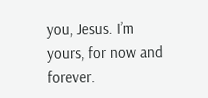you, Jesus. I’m yours, for now and forever.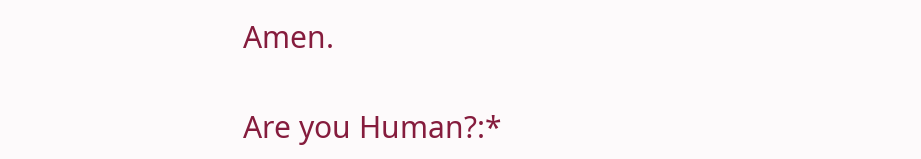Amen.

Are you Human?:*